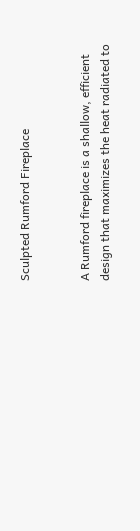Sculpted Rumford Fireplace


A Rumford fireplace is a shallow, efficient design that maximizes the heat radiated to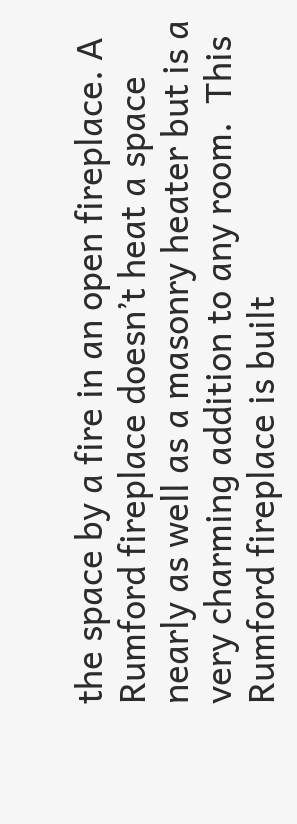the space by a fire in an open fireplace. A Rumford fireplace doesn’t heat a space nearly as well as a masonry heater but is a very charming addition to any room.  This Rumford fireplace is built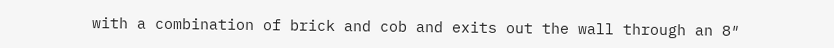with a combination of brick and cob and exits out the wall through an 8″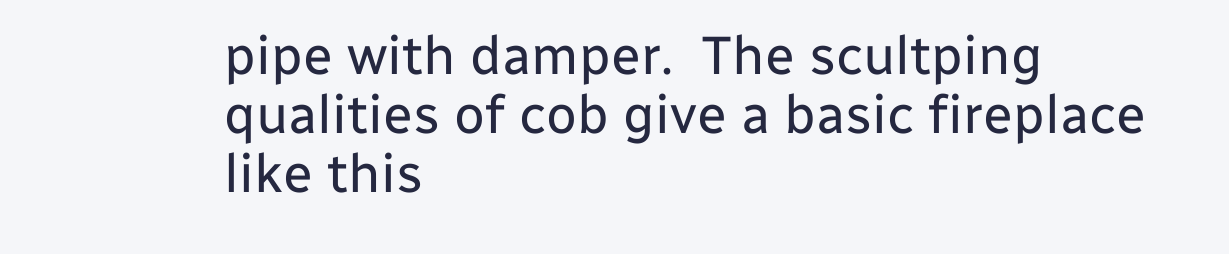pipe with damper.  The scultping qualities of cob give a basic fireplace like this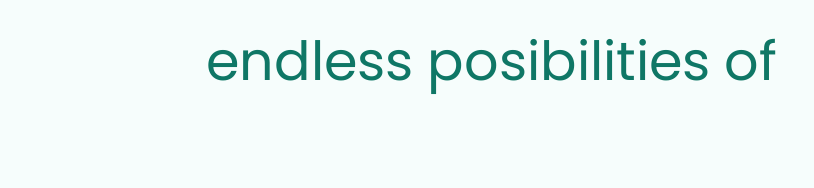endless posibilities of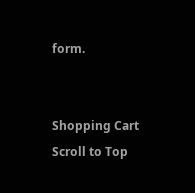form.


Shopping Cart
Scroll to Top